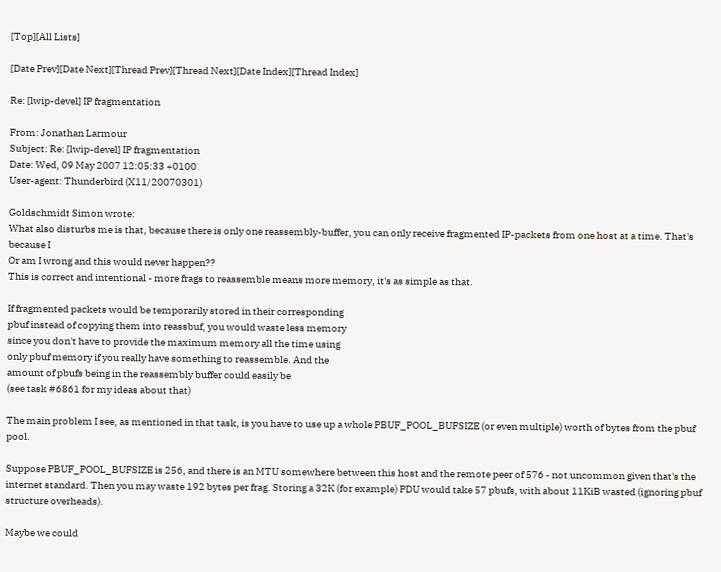[Top][All Lists]

[Date Prev][Date Next][Thread Prev][Thread Next][Date Index][Thread Index]

Re: [lwip-devel] IP fragmentation

From: Jonathan Larmour
Subject: Re: [lwip-devel] IP fragmentation
Date: Wed, 09 May 2007 12:05:33 +0100
User-agent: Thunderbird (X11/20070301)

Goldschmidt Simon wrote:
What also disturbs me is that, because there is only one reassembly-buffer, you can only receive fragmented IP-packets from one host at a time. That's because I
Or am I wrong and this would never happen??
This is correct and intentional - more frags to reassemble means more memory, it's as simple as that.

If fragmented packets would be temporarily stored in their corresponding
pbuf instead of copying them into reassbuf, you would waste less memory
since you don't have to provide the maximum memory all the time using
only pbuf memory if you really have something to reassemble. And the
amount of pbufs being in the reassembly buffer could easily be
(see task #6861 for my ideas about that)

The main problem I see, as mentioned in that task, is you have to use up a whole PBUF_POOL_BUFSIZE (or even multiple) worth of bytes from the pbuf pool.

Suppose PBUF_POOL_BUFSIZE is 256, and there is an MTU somewhere between this host and the remote peer of 576 - not uncommon given that's the internet standard. Then you may waste 192 bytes per frag. Storing a 32K (for example) PDU would take 57 pbufs, with about 11KiB wasted (ignoring pbuf structure overheads).

Maybe we could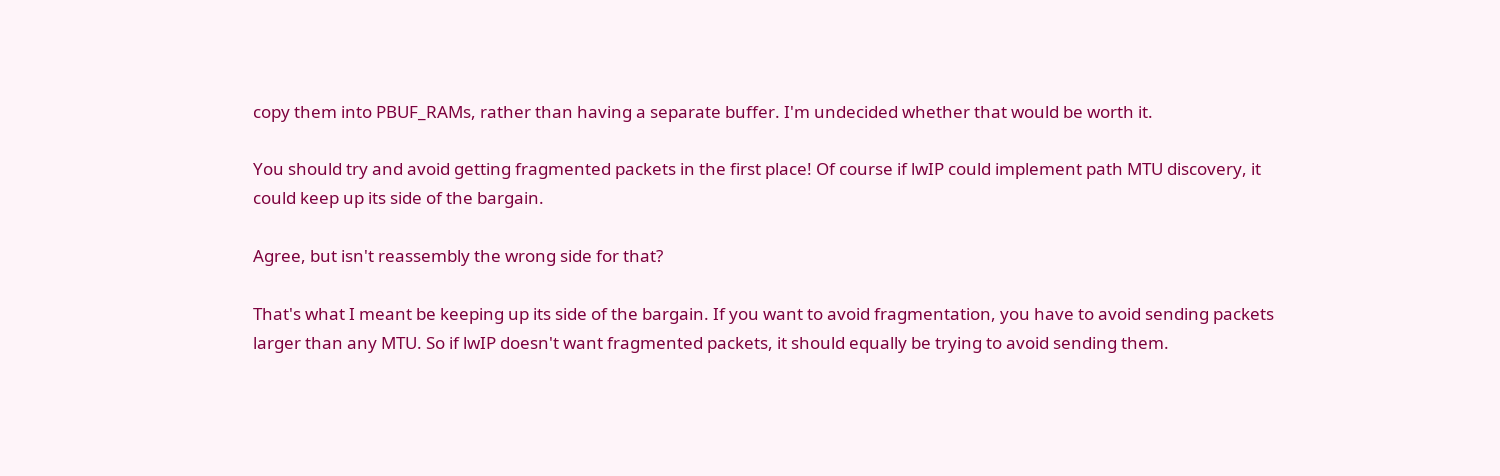copy them into PBUF_RAMs, rather than having a separate buffer. I'm undecided whether that would be worth it.

You should try and avoid getting fragmented packets in the first place! Of course if lwIP could implement path MTU discovery, it could keep up its side of the bargain.

Agree, but isn't reassembly the wrong side for that?

That's what I meant be keeping up its side of the bargain. If you want to avoid fragmentation, you have to avoid sending packets larger than any MTU. So if lwIP doesn't want fragmented packets, it should equally be trying to avoid sending them.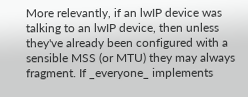More relevantly, if an lwIP device was talking to an lwIP device, then unless they've already been configured with a sensible MSS (or MTU) they may always fragment. If _everyone_ implements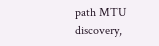path MTU discovery,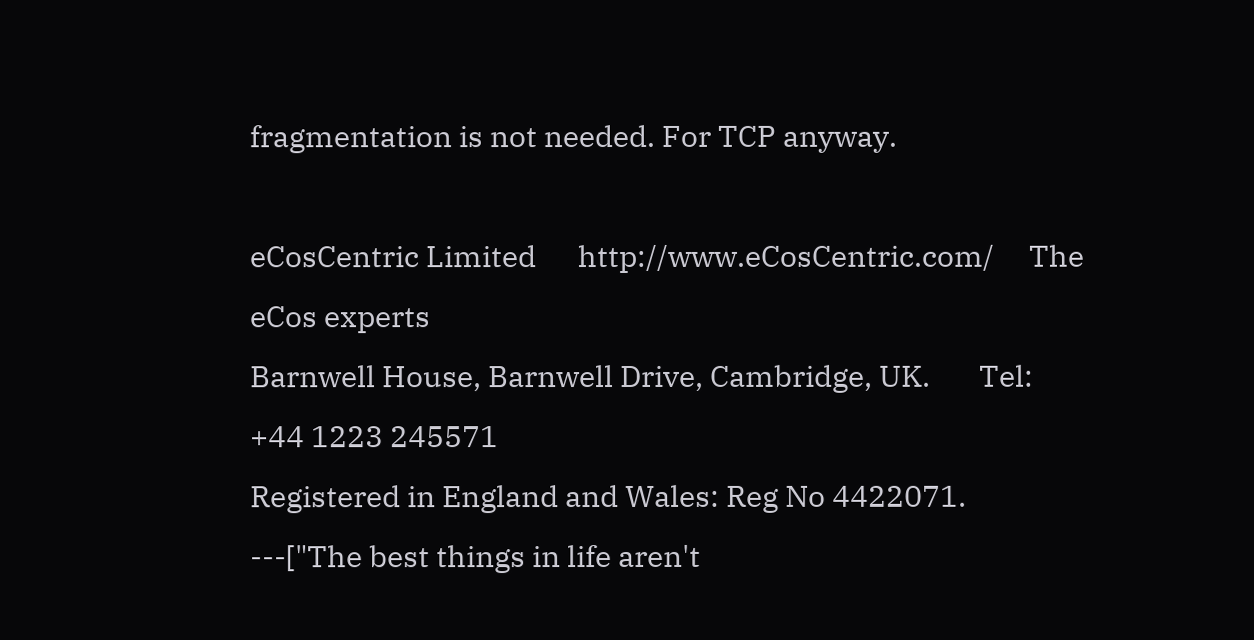fragmentation is not needed. For TCP anyway.

eCosCentric Limited      http://www.eCosCentric.com/     The eCos experts
Barnwell House, Barnwell Drive, Cambridge, UK.       Tel: +44 1223 245571
Registered in England and Wales: Reg No 4422071.
---["The best things in life aren't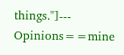things."]---      Opinions==mine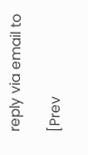reply via email to

[Prev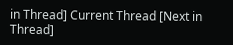in Thread] Current Thread [Next in Thread]